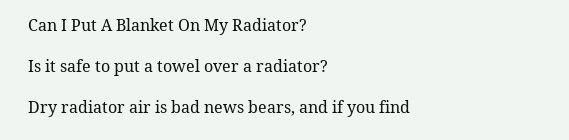Can I Put A Blanket On My Radiator?

Is it safe to put a towel over a radiator?

Dry radiator air is bad news bears, and if you find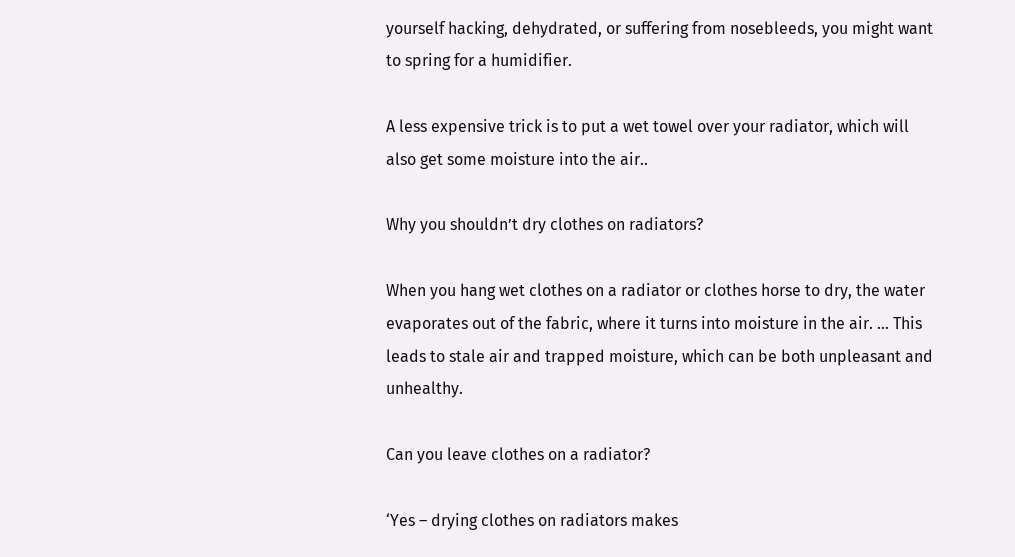yourself hacking, dehydrated, or suffering from nosebleeds, you might want to spring for a humidifier.

A less expensive trick is to put a wet towel over your radiator, which will also get some moisture into the air..

Why you shouldn’t dry clothes on radiators?

When you hang wet clothes on a radiator or clothes horse to dry, the water evaporates out of the fabric, where it turns into moisture in the air. … This leads to stale air and trapped moisture, which can be both unpleasant and unhealthy.

Can you leave clothes on a radiator?

‘Yes – drying clothes on radiators makes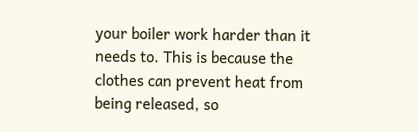your boiler work harder than it needs to. This is because the clothes can prevent heat from being released, so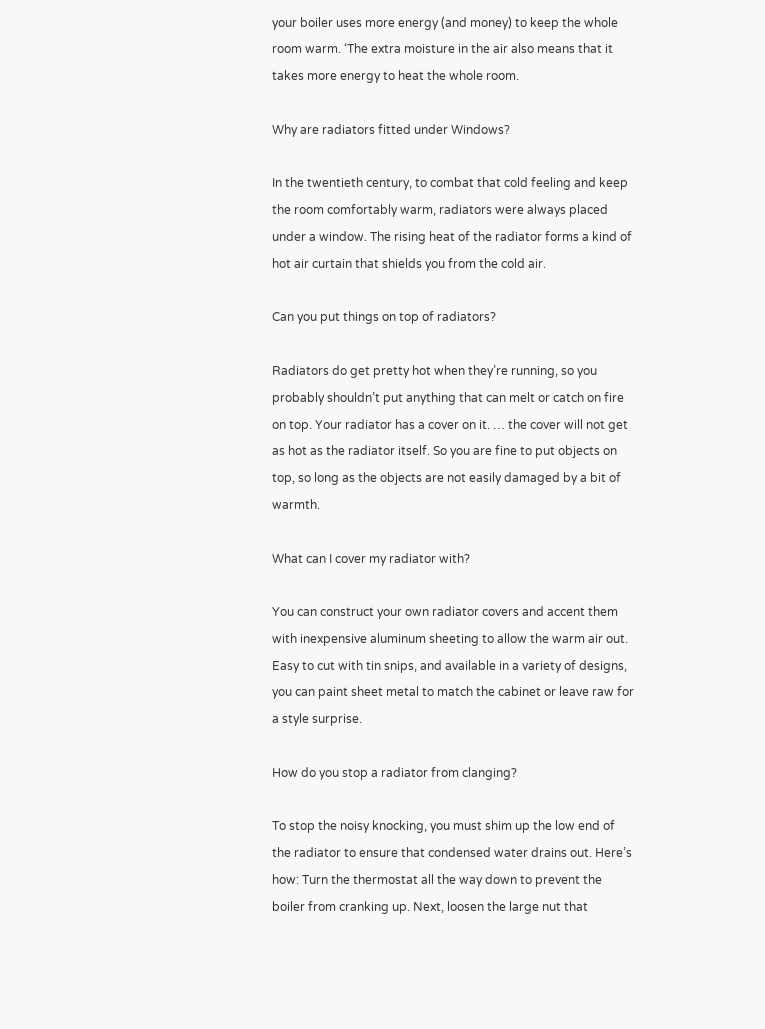your boiler uses more energy (and money) to keep the whole room warm. ‘The extra moisture in the air also means that it takes more energy to heat the whole room.

Why are radiators fitted under Windows?

In the twentieth century, to combat that cold feeling and keep the room comfortably warm, radiators were always placed under a window. The rising heat of the radiator forms a kind of hot air curtain that shields you from the cold air.

Can you put things on top of radiators?

Radiators do get pretty hot when they’re running, so you probably shouldn’t put anything that can melt or catch on fire on top. Your radiator has a cover on it. … the cover will not get as hot as the radiator itself. So you are fine to put objects on top, so long as the objects are not easily damaged by a bit of warmth.

What can I cover my radiator with?

You can construct your own radiator covers and accent them with inexpensive aluminum sheeting to allow the warm air out. Easy to cut with tin snips, and available in a variety of designs, you can paint sheet metal to match the cabinet or leave raw for a style surprise.

How do you stop a radiator from clanging?

To stop the noisy knocking, you must shim up the low end of the radiator to ensure that condensed water drains out. Here’s how: Turn the thermostat all the way down to prevent the boiler from cranking up. Next, loosen the large nut that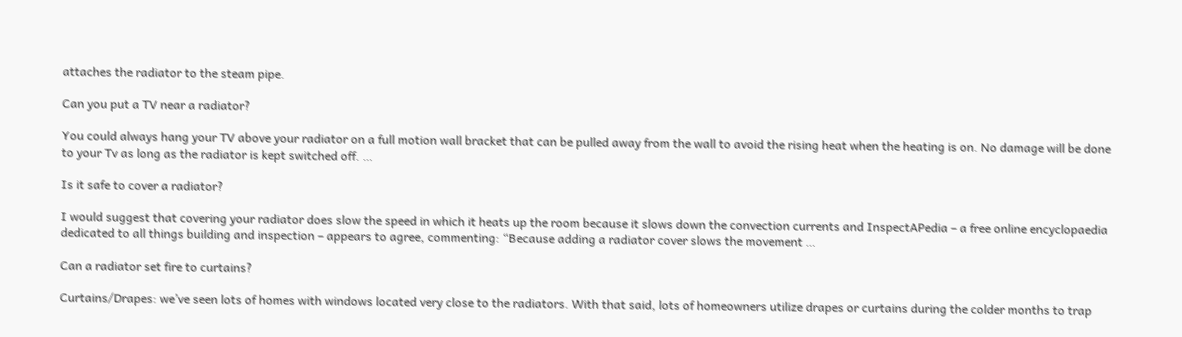attaches the radiator to the steam pipe.

Can you put a TV near a radiator?

You could always hang your TV above your radiator on a full motion wall bracket that can be pulled away from the wall to avoid the rising heat when the heating is on. No damage will be done to your Tv as long as the radiator is kept switched off. …

Is it safe to cover a radiator?

I would suggest that covering your radiator does slow the speed in which it heats up the room because it slows down the convection currents and InspectAPedia – a free online encyclopaedia dedicated to all things building and inspection – appears to agree, commenting: “Because adding a radiator cover slows the movement …

Can a radiator set fire to curtains?

Curtains/Drapes: we’ve seen lots of homes with windows located very close to the radiators. With that said, lots of homeowners utilize drapes or curtains during the colder months to trap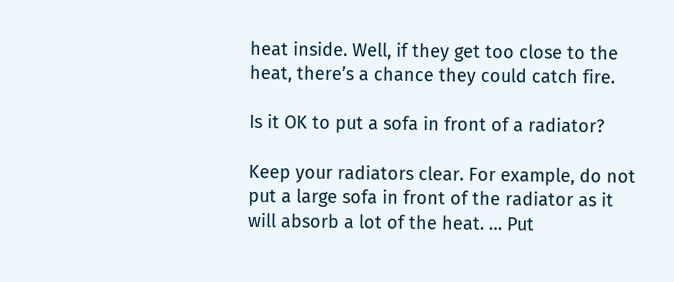heat inside. Well, if they get too close to the heat, there’s a chance they could catch fire.

Is it OK to put a sofa in front of a radiator?

Keep your radiators clear. For example, do not put a large sofa in front of the radiator as it will absorb a lot of the heat. … Put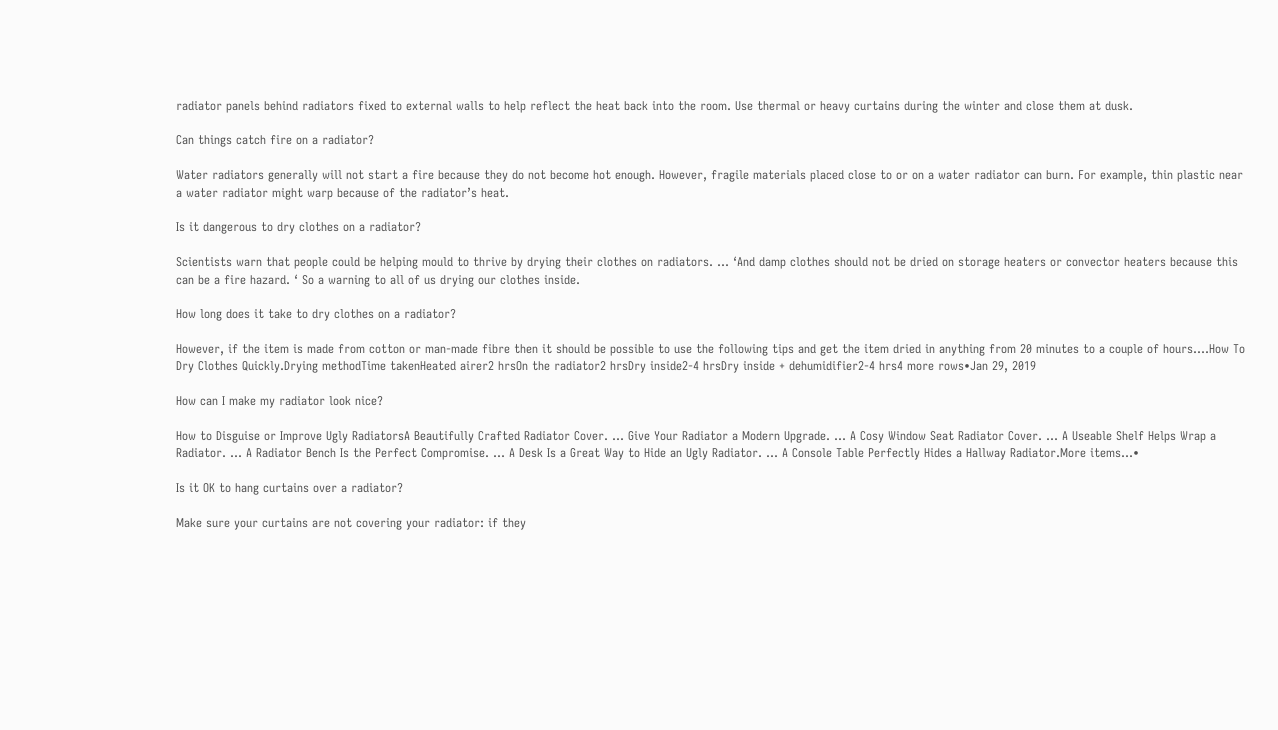radiator panels behind radiators fixed to external walls to help reflect the heat back into the room. Use thermal or heavy curtains during the winter and close them at dusk.

Can things catch fire on a radiator?

Water radiators generally will not start a fire because they do not become hot enough. However, fragile materials placed close to or on a water radiator can burn. For example, thin plastic near a water radiator might warp because of the radiator’s heat.

Is it dangerous to dry clothes on a radiator?

Scientists warn that people could be helping mould to thrive by drying their clothes on radiators. … ‘And damp clothes should not be dried on storage heaters or convector heaters because this can be a fire hazard. ‘ So a warning to all of us drying our clothes inside.

How long does it take to dry clothes on a radiator?

However, if the item is made from cotton or man-made fibre then it should be possible to use the following tips and get the item dried in anything from 20 minutes to a couple of hours….How To Dry Clothes Quickly.Drying methodTime takenHeated airer2 hrsOn the radiator2 hrsDry inside2-4 hrsDry inside + dehumidifier2-4 hrs4 more rows•Jan 29, 2019

How can I make my radiator look nice?

How to Disguise or Improve Ugly RadiatorsA Beautifully Crafted Radiator Cover. … Give Your Radiator a Modern Upgrade. … A Cosy Window Seat Radiator Cover. … A Useable Shelf Helps Wrap a Radiator. … A Radiator Bench Is the Perfect Compromise. … A Desk Is a Great Way to Hide an Ugly Radiator. … A Console Table Perfectly Hides a Hallway Radiator.More items…•

Is it OK to hang curtains over a radiator?

Make sure your curtains are not covering your radiator: if they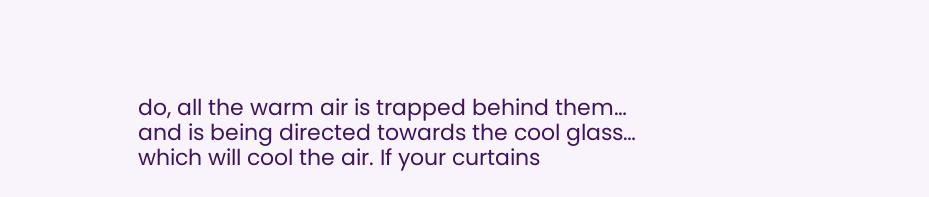do, all the warm air is trapped behind them… and is being directed towards the cool glass… which will cool the air. If your curtains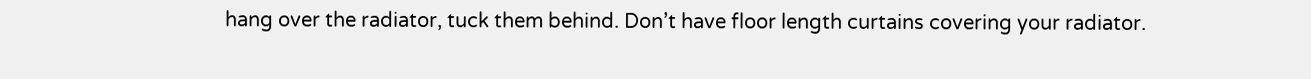hang over the radiator, tuck them behind. Don’t have floor length curtains covering your radiator.